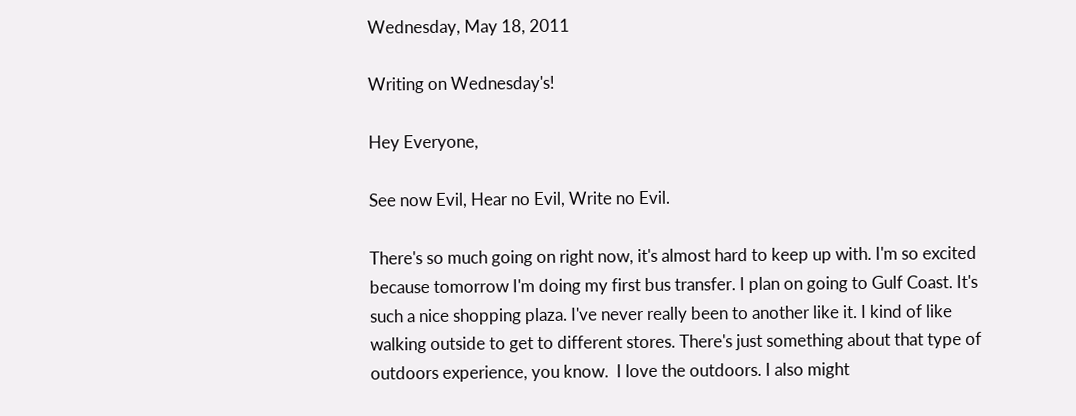Wednesday, May 18, 2011

Writing on Wednesday's!

Hey Everyone,

See now Evil, Hear no Evil, Write no Evil.

There's so much going on right now, it's almost hard to keep up with. I'm so excited because tomorrow I'm doing my first bus transfer. I plan on going to Gulf Coast. It's such a nice shopping plaza. I've never really been to another like it. I kind of like walking outside to get to different stores. There's just something about that type of outdoors experience, you know.  I love the outdoors. I also might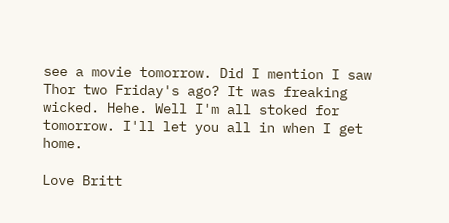see a movie tomorrow. Did I mention I saw Thor two Friday's ago? It was freaking wicked. Hehe. Well I'm all stoked for tomorrow. I'll let you all in when I get home.

Love Britt